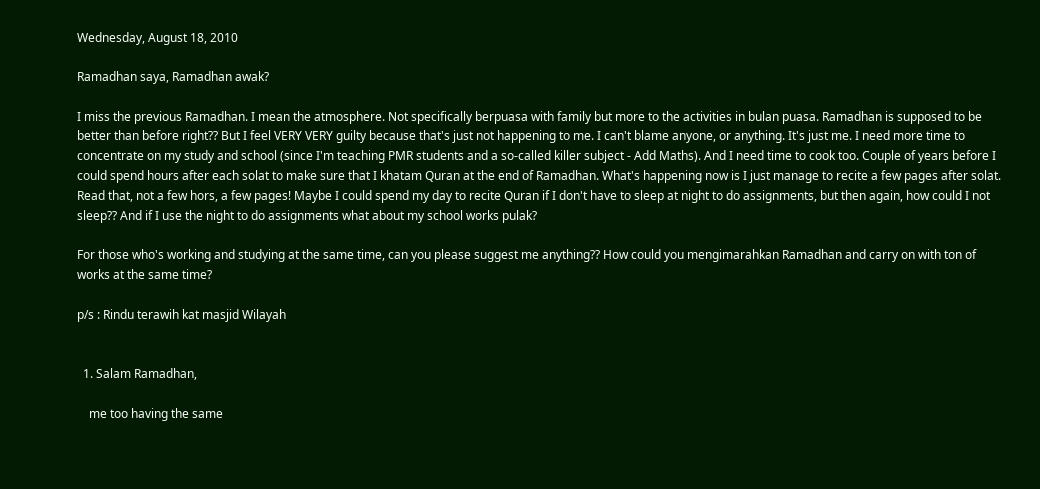Wednesday, August 18, 2010

Ramadhan saya, Ramadhan awak?

I miss the previous Ramadhan. I mean the atmosphere. Not specifically berpuasa with family but more to the activities in bulan puasa. Ramadhan is supposed to be better than before right?? But I feel VERY VERY guilty because that's just not happening to me. I can't blame anyone, or anything. It's just me. I need more time to concentrate on my study and school (since I'm teaching PMR students and a so-called killer subject - Add Maths). And I need time to cook too. Couple of years before I could spend hours after each solat to make sure that I khatam Quran at the end of Ramadhan. What's happening now is I just manage to recite a few pages after solat. Read that, not a few hors, a few pages! Maybe I could spend my day to recite Quran if I don't have to sleep at night to do assignments, but then again, how could I not sleep?? And if I use the night to do assignments what about my school works pulak?

For those who's working and studying at the same time, can you please suggest me anything?? How could you mengimarahkan Ramadhan and carry on with ton of works at the same time?

p/s : Rindu terawih kat masjid Wilayah


  1. Salam Ramadhan,

    me too having the same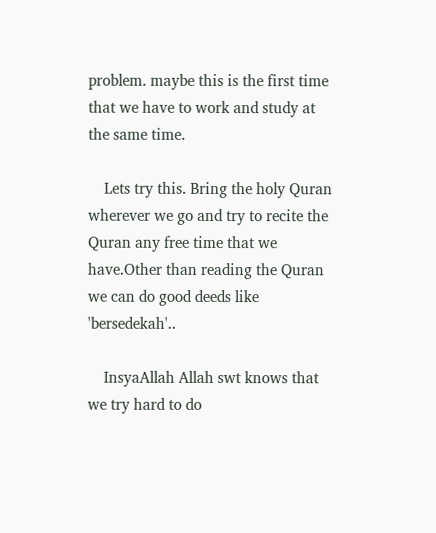problem. maybe this is the first time that we have to work and study at the same time.

    Lets try this. Bring the holy Quran wherever we go and try to recite the Quran any free time that we have.Other than reading the Quran we can do good deeds like 'bersedekah'..

    InsyaAllah Allah swt knows that we try hard to do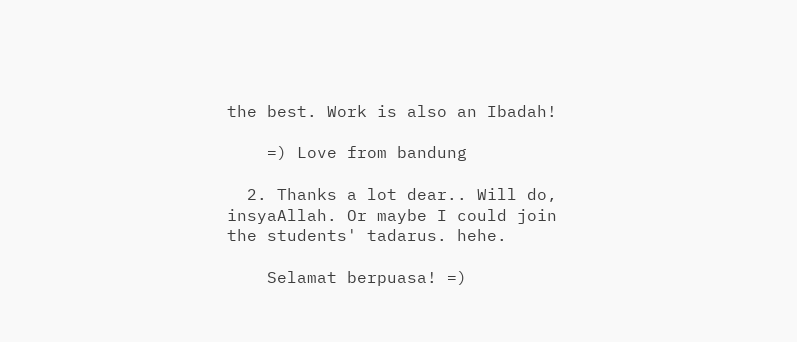the best. Work is also an Ibadah!

    =) Love from bandung

  2. Thanks a lot dear.. Will do, insyaAllah. Or maybe I could join the students' tadarus. hehe.

    Selamat berpuasa! =)